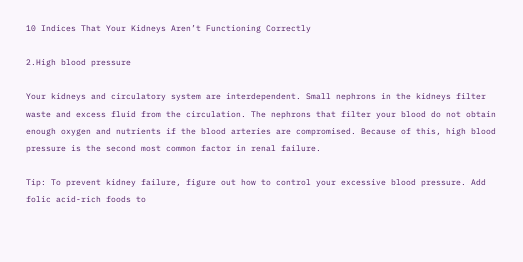10 Indices That Your Kidneys Aren’t Functioning Correctly

2.High blood pressure

Your kidneys and circulatory system are interdependent. Small nephrons in the kidneys filter waste and excess fluid from the circulation. The nephrons that filter your blood do not obtain enough oxygen and nutrients if the blood arteries are compromised. Because of this, high blood pressure is the second most common factor in renal failure.

Tip: To prevent kidney failure, figure out how to control your excessive blood pressure. Add folic acid-rich foods to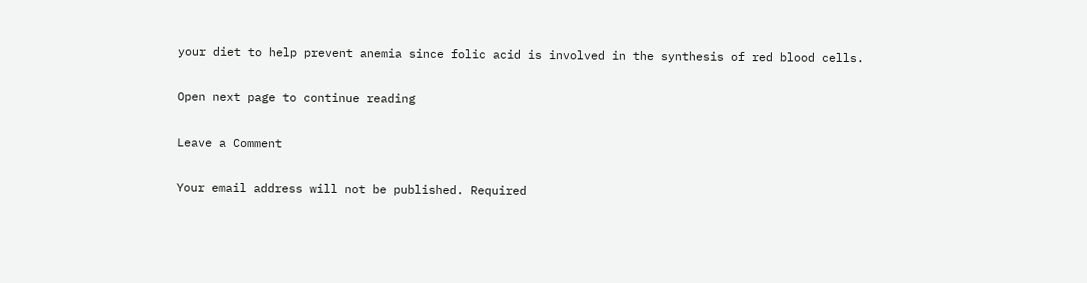your diet to help prevent anemia since folic acid is involved in the synthesis of red blood cells.

Open next page to continue reading

Leave a Comment

Your email address will not be published. Required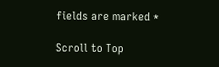fields are marked *

Scroll to Top